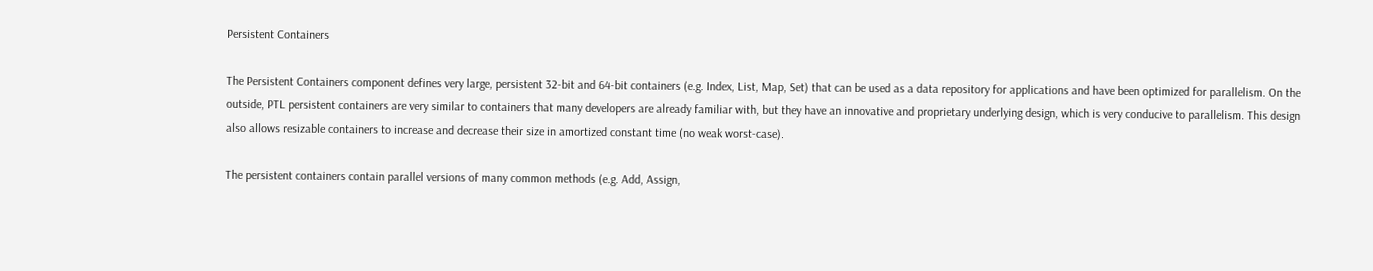Persistent Containers

The Persistent Containers component defines very large, persistent 32-bit and 64-bit containers (e.g. Index, List, Map, Set) that can be used as a data repository for applications and have been optimized for parallelism. On the outside, PTL persistent containers are very similar to containers that many developers are already familiar with, but they have an innovative and proprietary underlying design, which is very conducive to parallelism. This design also allows resizable containers to increase and decrease their size in amortized constant time (no weak worst-case).

The persistent containers contain parallel versions of many common methods (e.g. Add, Assign,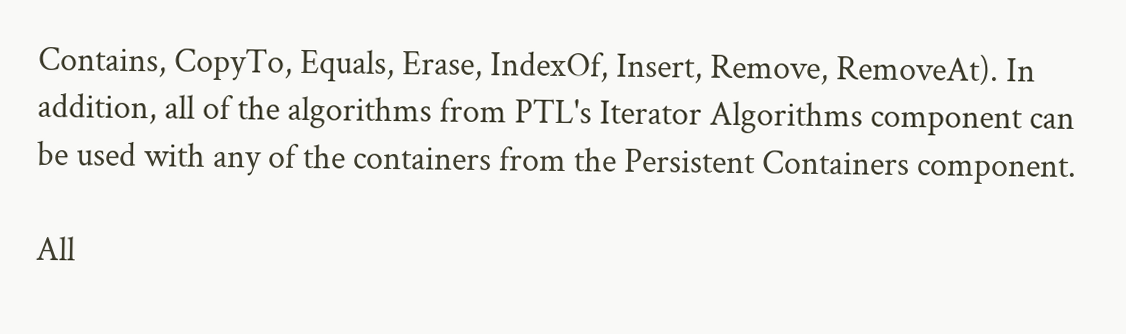Contains, CopyTo, Equals, Erase, IndexOf, Insert, Remove, RemoveAt). In addition, all of the algorithms from PTL's Iterator Algorithms component can be used with any of the containers from the Persistent Containers component.

All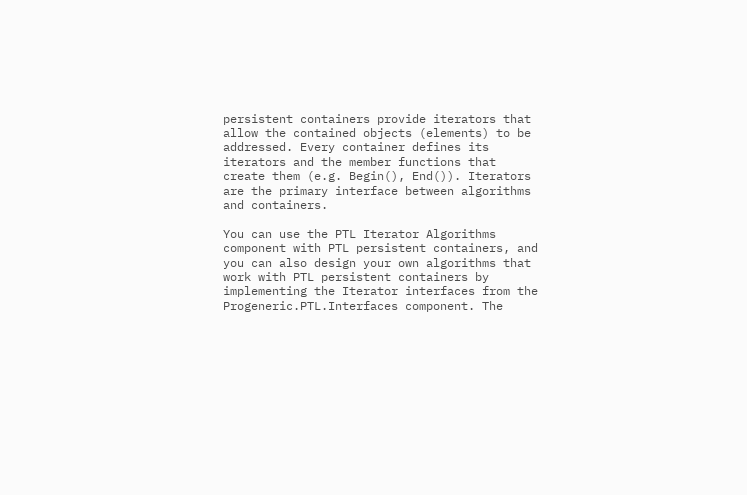persistent containers provide iterators that allow the contained objects (elements) to be addressed. Every container defines its iterators and the member functions that create them (e.g. Begin(), End()). Iterators are the primary interface between algorithms and containers.

You can use the PTL Iterator Algorithms component with PTL persistent containers, and you can also design your own algorithms that work with PTL persistent containers by implementing the Iterator interfaces from the Progeneric.PTL.Interfaces component. The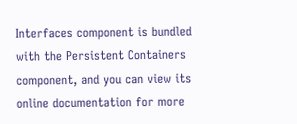Interfaces component is bundled with the Persistent Containers component, and you can view its online documentation for more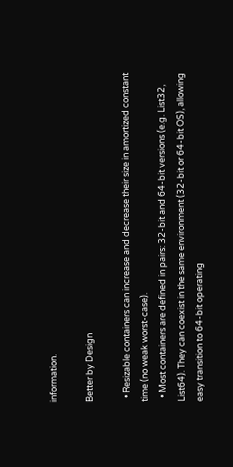information.

Better by Design

  • Resizable containers can increase and decrease their size in amortized constant time (no weak worst-case).
  • Most containers are defined in pairs: 32-bit and 64-bit versions (e.g. List32, List64). They can coexist in the same environment (32-bit or 64-bit OS), allowing easy transition to 64-bit operating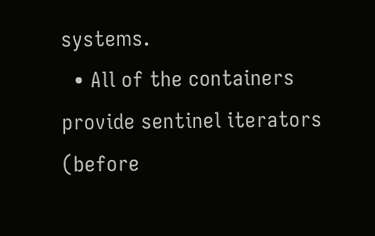systems.
  • All of the containers provide sentinel iterators (before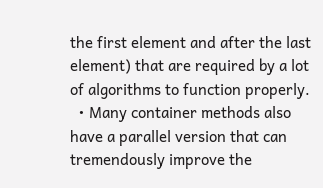the first element and after the last element) that are required by a lot of algorithms to function properly.
  • Many container methods also have a parallel version that can tremendously improve the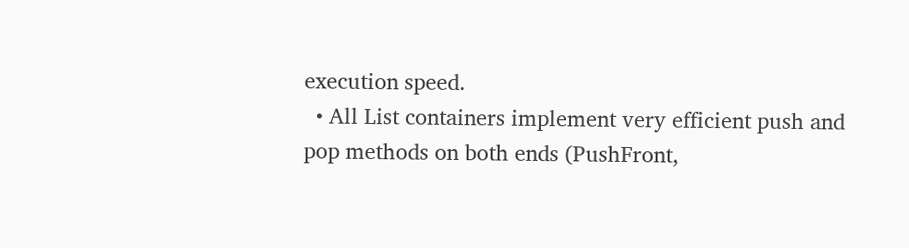execution speed.
  • All List containers implement very efficient push and pop methods on both ends (PushFront,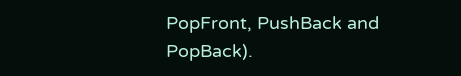PopFront, PushBack and PopBack).